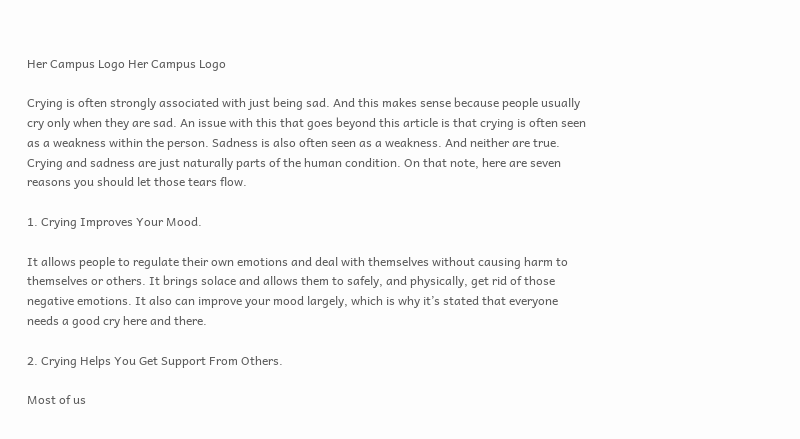Her Campus Logo Her Campus Logo

Crying is often strongly associated with just being sad. And this makes sense because people usually cry only when they are sad. An issue with this that goes beyond this article is that crying is often seen as a weakness within the person. Sadness is also often seen as a weakness. And neither are true. Crying and sadness are just naturally parts of the human condition. On that note, here are seven reasons you should let those tears flow.

1. Crying Improves Your Mood.

It allows people to regulate their own emotions and deal with themselves without causing harm to themselves or others. It brings solace and allows them to safely, and physically, get rid of those negative emotions. It also can improve your mood largely, which is why it’s stated that everyone needs a good cry here and there.

2. Crying Helps You Get Support From Others.

Most of us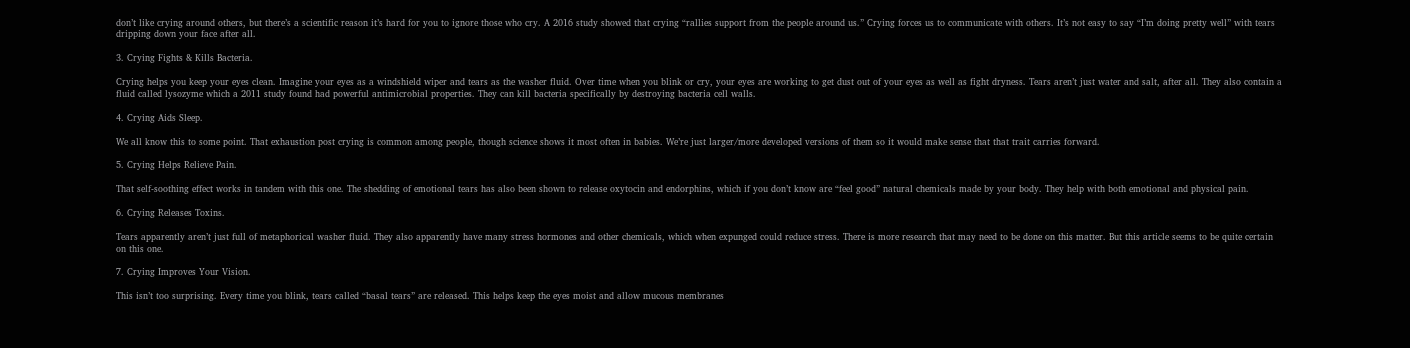don’t like crying around others, but there’s a scientific reason it’s hard for you to ignore those who cry. A 2016 study showed that crying “rallies support from the people around us.” Crying forces us to communicate with others. It’s not easy to say “I’m doing pretty well” with tears dripping down your face after all.

3. Crying Fights & Kills Bacteria.

Crying helps you keep your eyes clean. Imagine your eyes as a windshield wiper and tears as the washer fluid. Over time when you blink or cry, your eyes are working to get dust out of your eyes as well as fight dryness. Tears aren’t just water and salt, after all. They also contain a fluid called lysozyme which a 2011 study found had powerful antimicrobial properties. They can kill bacteria specifically by destroying bacteria cell walls.

4. Crying Aids Sleep.

We all know this to some point. That exhaustion post crying is common among people, though science shows it most often in babies. We’re just larger/more developed versions of them so it would make sense that that trait carries forward.

5. Crying Helps Relieve Pain.

That self-soothing effect works in tandem with this one. The shedding of emotional tears has also been shown to release oxytocin and endorphins, which if you don’t know are “feel good” natural chemicals made by your body. They help with both emotional and physical pain.

6. Crying Releases Toxins.

Tears apparently aren’t just full of metaphorical washer fluid. They also apparently have many stress hormones and other chemicals, which when expunged could reduce stress. There is more research that may need to be done on this matter. But this article seems to be quite certain on this one.

7. Crying Improves Your Vision.

This isn’t too surprising. Every time you blink, tears called “basal tears” are released. This helps keep the eyes moist and allow mucous membranes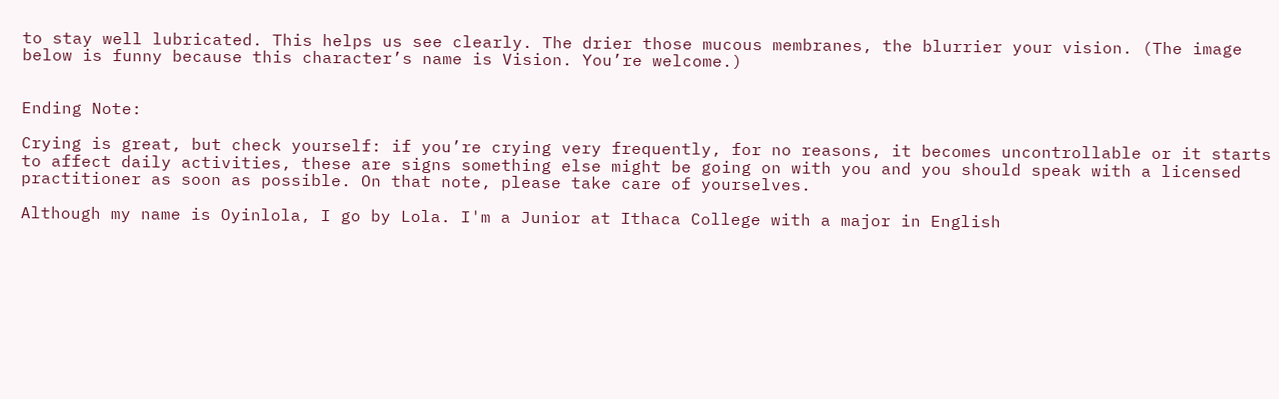to stay well lubricated. This helps us see clearly. The drier those mucous membranes, the blurrier your vision. (The image below is funny because this character’s name is Vision. You’re welcome.)


Ending Note:

Crying is great, but check yourself: if you’re crying very frequently, for no reasons, it becomes uncontrollable or it starts to affect daily activities, these are signs something else might be going on with you and you should speak with a licensed practitioner as soon as possible. On that note, please take care of yourselves.

Although my name is Oyinlola, I go by Lola. I'm a Junior at Ithaca College with a major in English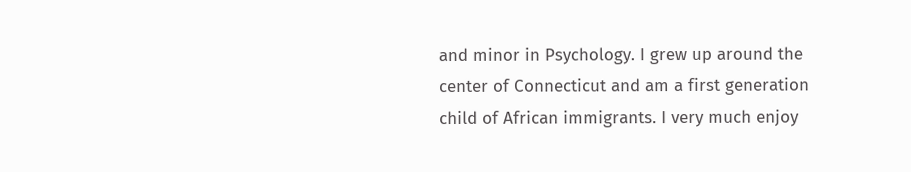and minor in Psychology. I grew up around the center of Connecticut and am a first generation child of African immigrants. I very much enjoy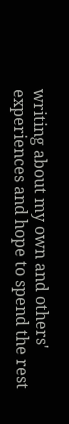writing about my own and others' experiences and hope to spend the rest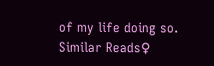of my life doing so.
Similar Reads♀